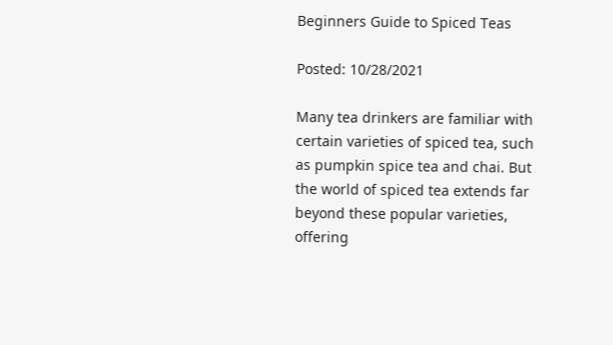Beginners Guide to Spiced Teas

Posted: 10/28/2021

Many tea drinkers are familiar with certain varieties of spiced tea, such as pumpkin spice tea and chai. But the world of spiced tea extends far beyond these popular varieties, offering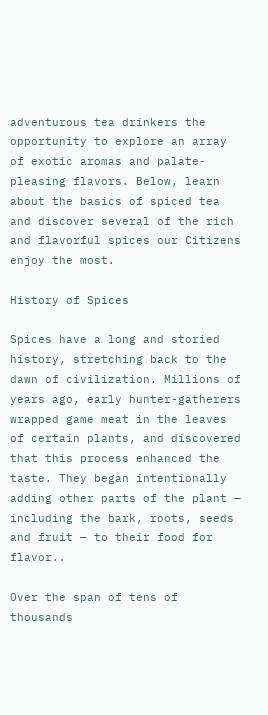adventurous tea drinkers the opportunity to explore an array of exotic aromas and palate-pleasing flavors. Below, learn about the basics of spiced tea and discover several of the rich and flavorful spices our Citizens enjoy the most.

History of Spices

Spices have a long and storied history, stretching back to the dawn of civilization. Millions of years ago, early hunter-gatherers wrapped game meat in the leaves of certain plants, and discovered that this process enhanced the taste. They began intentionally adding other parts of the plant — including the bark, roots, seeds and fruit — to their food for flavor..

Over the span of tens of thousands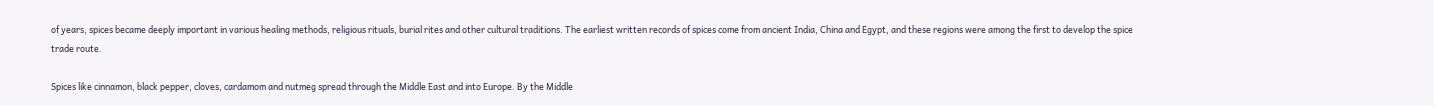of years, spices became deeply important in various healing methods, religious rituals, burial rites and other cultural traditions. The earliest written records of spices come from ancient India, China and Egypt, and these regions were among the first to develop the spice trade route.

Spices like cinnamon, black pepper, cloves, cardamom and nutmeg spread through the Middle East and into Europe. By the Middle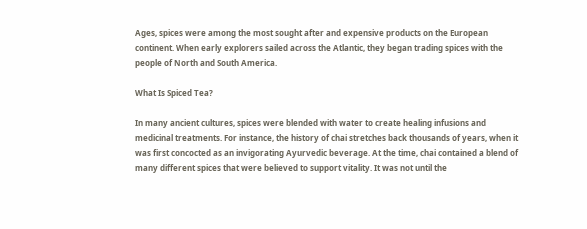Ages, spices were among the most sought after and expensive products on the European continent. When early explorers sailed across the Atlantic, they began trading spices with the people of North and South America.

What Is Spiced Tea?

In many ancient cultures, spices were blended with water to create healing infusions and medicinal treatments. For instance, the history of chai stretches back thousands of years, when it was first concocted as an invigorating Ayurvedic beverage. At the time, chai contained a blend of many different spices that were believed to support vitality. It was not until the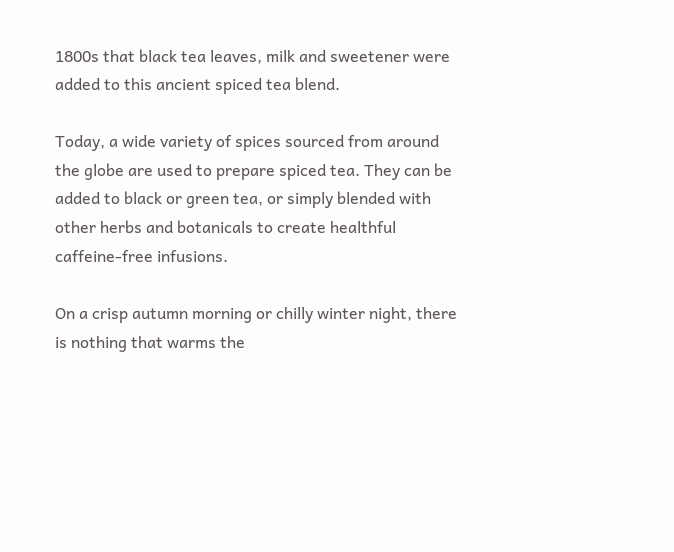1800s that black tea leaves, milk and sweetener were added to this ancient spiced tea blend.

Today, a wide variety of spices sourced from around the globe are used to prepare spiced tea. They can be added to black or green tea, or simply blended with other herbs and botanicals to create healthful caffeine-free infusions.

On a crisp autumn morning or chilly winter night, there is nothing that warms the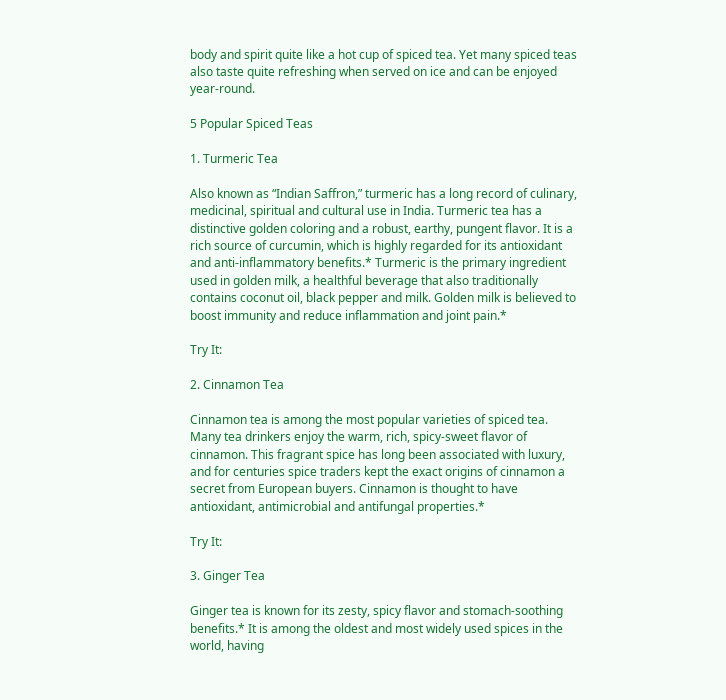body and spirit quite like a hot cup of spiced tea. Yet many spiced teas also taste quite refreshing when served on ice and can be enjoyed year-round.

5 Popular Spiced Teas

1. Turmeric Tea

Also known as “Indian Saffron,” turmeric has a long record of culinary, medicinal, spiritual and cultural use in India. Turmeric tea has a distinctive golden coloring and a robust, earthy, pungent flavor. It is a rich source of curcumin, which is highly regarded for its antioxidant and anti-inflammatory benefits.* Turmeric is the primary ingredient used in golden milk, a healthful beverage that also traditionally contains coconut oil, black pepper and milk. Golden milk is believed to boost immunity and reduce inflammation and joint pain.*

Try It:

2. Cinnamon Tea

Cinnamon tea is among the most popular varieties of spiced tea. Many tea drinkers enjoy the warm, rich, spicy-sweet flavor of cinnamon. This fragrant spice has long been associated with luxury, and for centuries spice traders kept the exact origins of cinnamon a secret from European buyers. Cinnamon is thought to have antioxidant, antimicrobial and antifungal properties.*

Try It:

3. Ginger Tea

Ginger tea is known for its zesty, spicy flavor and stomach-soothing benefits.* It is among the oldest and most widely used spices in the world, having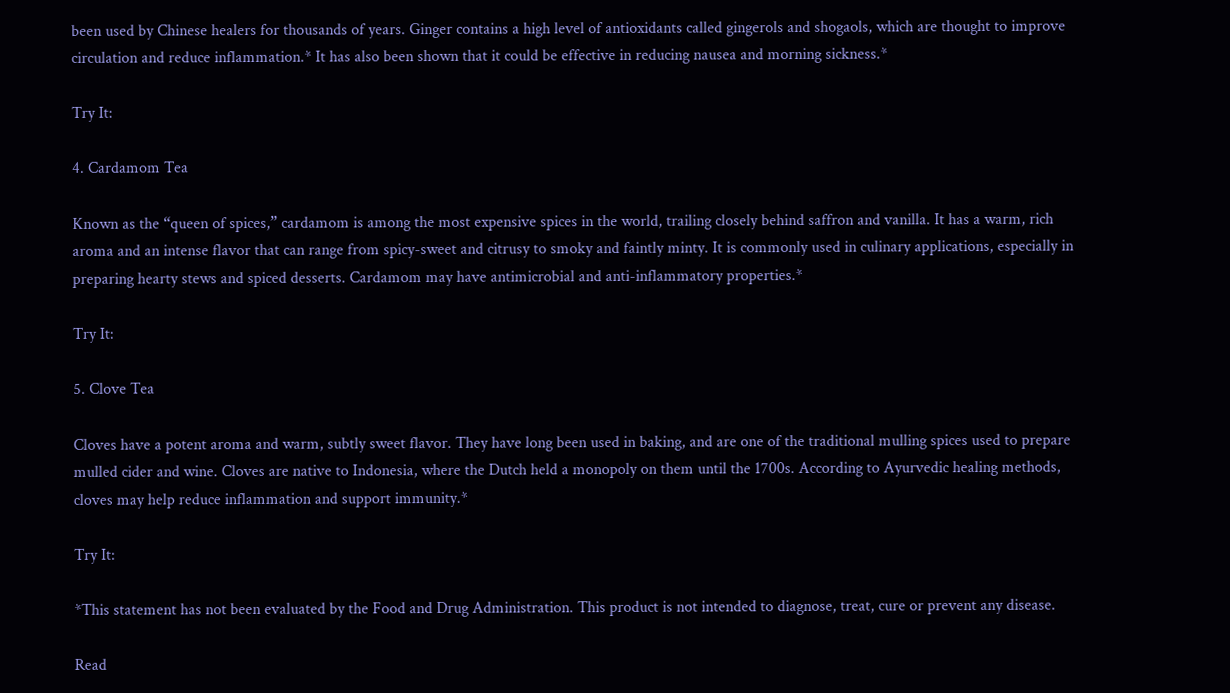been used by Chinese healers for thousands of years. Ginger contains a high level of antioxidants called gingerols and shogaols, which are thought to improve circulation and reduce inflammation.* It has also been shown that it could be effective in reducing nausea and morning sickness.*

Try It:

4. Cardamom Tea

Known as the “queen of spices,” cardamom is among the most expensive spices in the world, trailing closely behind saffron and vanilla. It has a warm, rich aroma and an intense flavor that can range from spicy-sweet and citrusy to smoky and faintly minty. It is commonly used in culinary applications, especially in preparing hearty stews and spiced desserts. Cardamom may have antimicrobial and anti-inflammatory properties.*

Try It:

5. Clove Tea

Cloves have a potent aroma and warm, subtly sweet flavor. They have long been used in baking, and are one of the traditional mulling spices used to prepare mulled cider and wine. Cloves are native to Indonesia, where the Dutch held a monopoly on them until the 1700s. According to Ayurvedic healing methods, cloves may help reduce inflammation and support immunity.*

Try It:

*This statement has not been evaluated by the Food and Drug Administration. This product is not intended to diagnose, treat, cure or prevent any disease.

Read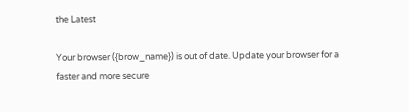the Latest

Your browser ({brow_name}) is out of date. Update your browser for a faster and more secure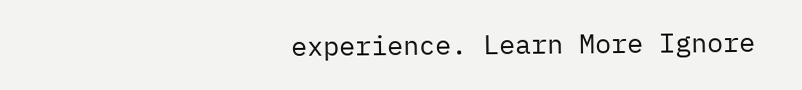experience. Learn More Ignore